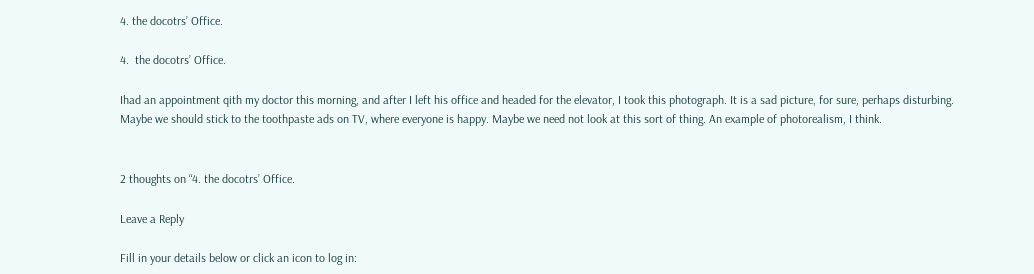4. the docotrs’ Office.

4.  the docotrs’ Office.

Ihad an appointment qith my doctor this morning, and after I left his office and headed for the elevator, I took this photograph. It is a sad picture, for sure, perhaps disturbing. Maybe we should stick to the toothpaste ads on TV, where everyone is happy. Maybe we need not look at this sort of thing. An example of photorealism, I think.


2 thoughts on “4. the docotrs’ Office.

Leave a Reply

Fill in your details below or click an icon to log in: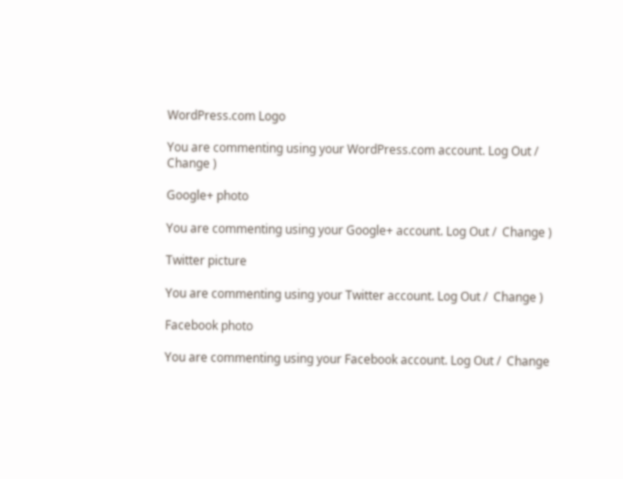WordPress.com Logo

You are commenting using your WordPress.com account. Log Out /  Change )

Google+ photo

You are commenting using your Google+ account. Log Out /  Change )

Twitter picture

You are commenting using your Twitter account. Log Out /  Change )

Facebook photo

You are commenting using your Facebook account. Log Out /  Change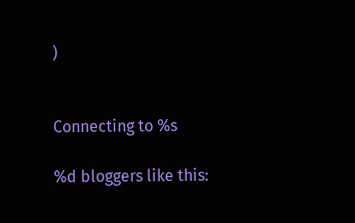)


Connecting to %s

%d bloggers like this: